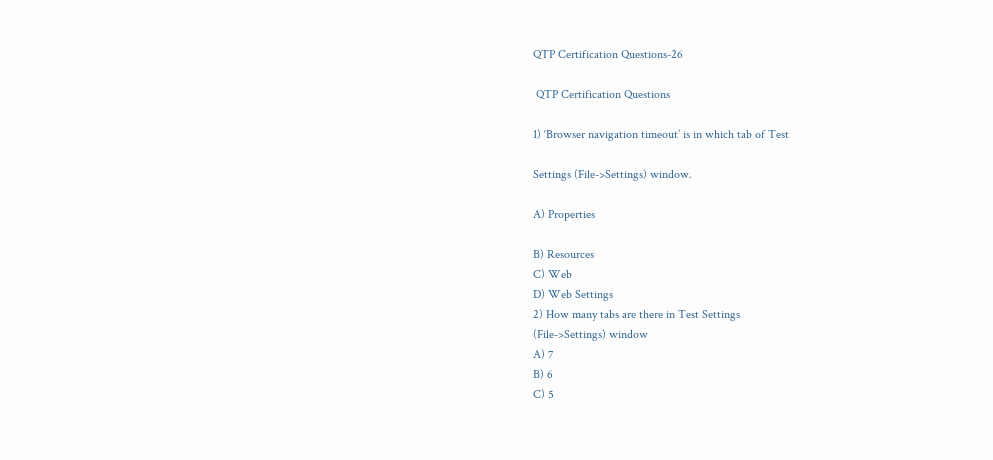QTP Certification Questions-26

 QTP Certification Questions

1) ‘Browser navigation timeout’ is in which tab of Test

Settings (File->Settings) window.

A) Properties

B) Resources
C) Web
D) Web Settings
2) How many tabs are there in Test Settings
(File->Settings) window
A) 7
B) 6
C) 5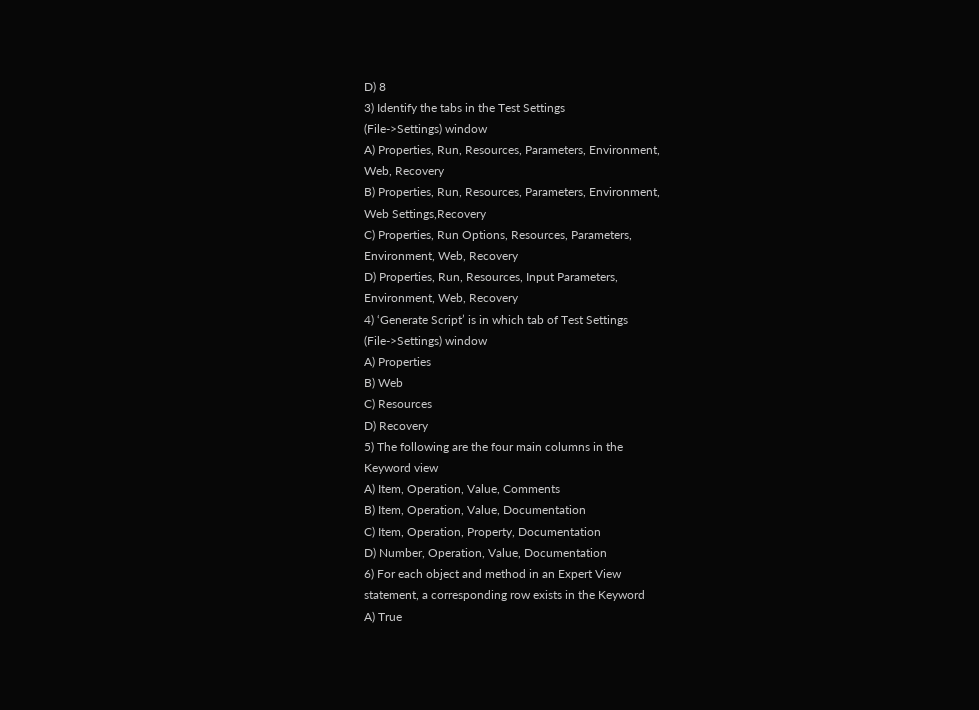D) 8
3) Identify the tabs in the Test Settings
(File->Settings) window
A) Properties, Run, Resources, Parameters, Environment,
Web, Recovery
B) Properties, Run, Resources, Parameters, Environment,
Web Settings,Recovery
C) Properties, Run Options, Resources, Parameters,
Environment, Web, Recovery
D) Properties, Run, Resources, Input Parameters,
Environment, Web, Recovery
4) ‘Generate Script’ is in which tab of Test Settings
(File->Settings) window
A) Properties
B) Web
C) Resources
D) Recovery
5) The following are the four main columns in the
Keyword view
A) Item, Operation, Value, Comments
B) Item, Operation, Value, Documentation
C) Item, Operation, Property, Documentation
D) Number, Operation, Value, Documentation
6) For each object and method in an Expert View
statement, a corresponding row exists in the Keyword
A) True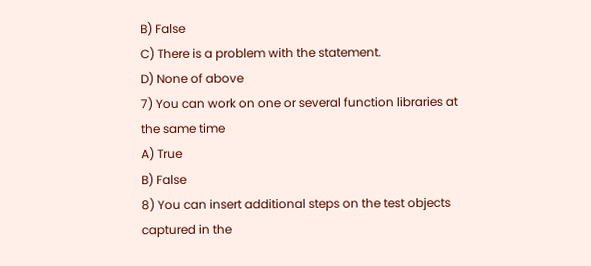B) False
C) There is a problem with the statement.
D) None of above
7) You can work on one or several function libraries at
the same time
A) True
B) False
8) You can insert additional steps on the test objects
captured in the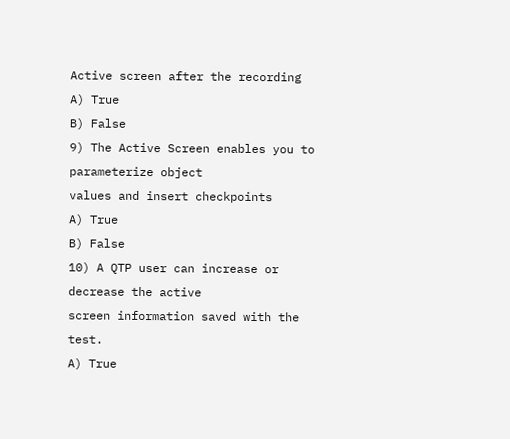Active screen after the recording
A) True
B) False
9) The Active Screen enables you to parameterize object
values and insert checkpoints
A) True
B) False
10) A QTP user can increase or decrease the active
screen information saved with the test.
A) True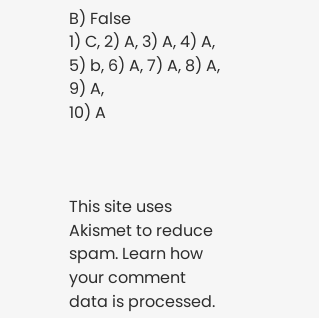B) False
1) C, 2) A, 3) A, 4) A, 5) b, 6) A, 7) A, 8) A, 9) A,
10) A



This site uses Akismet to reduce spam. Learn how your comment data is processed.